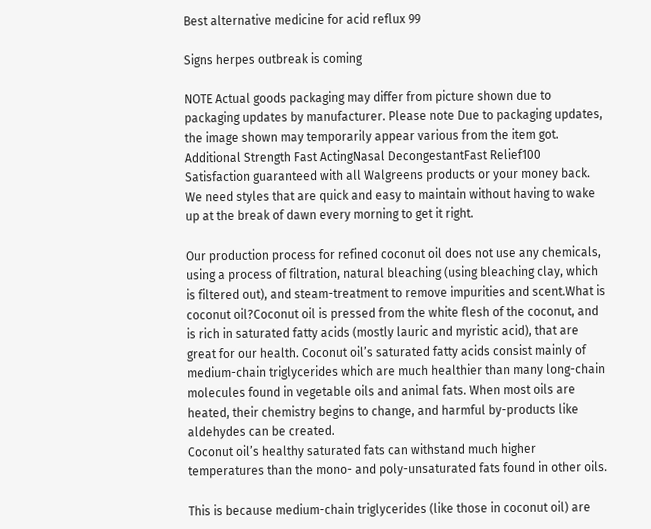Best alternative medicine for acid reflux 99

Signs herpes outbreak is coming

NOTE Actual goods packaging may differ from picture shown due to packaging updates by manufacturer. Please note Due to packaging updates, the image shown may temporarily appear various from the item got. Additional Strength Fast ActingNasal DecongestantFast Relief100 Satisfaction guaranteed with all Walgreens products or your money back. We need styles that are quick and easy to maintain without having to wake up at the break of dawn every morning to get it right.

Our production process for refined coconut oil does not use any chemicals, using a process of filtration, natural bleaching (using bleaching clay, which is filtered out), and steam-treatment to remove impurities and scent.What is coconut oil?Coconut oil is pressed from the white flesh of the coconut, and is rich in saturated fatty acids (mostly lauric and myristic acid), that are great for our health. Coconut oil’s saturated fatty acids consist mainly of medium-chain triglycerides which are much healthier than many long-chain molecules found in vegetable oils and animal fats. When most oils are heated, their chemistry begins to change, and harmful by-products like aldehydes can be created.
Coconut oil’s healthy saturated fats can withstand much higher temperatures than the mono- and poly-unsaturated fats found in other oils.

This is because medium-chain triglycerides (like those in coconut oil) are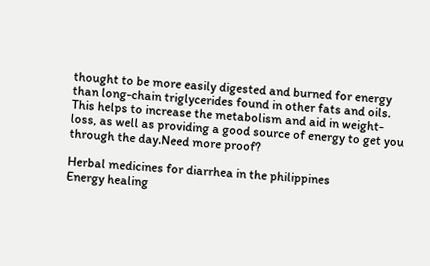thought to be more easily digested and burned for energy than long-chain triglycerides found in other fats and oils.
This helps to increase the metabolism and aid in weight-loss, as well as providing a good source of energy to get you through the day.Need more proof?

Herbal medicines for diarrhea in the philippines
Energy healing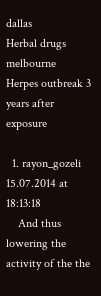dallas
Herbal drugs melbourne
Herpes outbreak 3 years after exposure

  1. rayon_gozeli 15.07.2014 at 18:13:18
    And thus lowering the activity of the the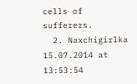cells of sufferers.
  2. Naxchigirlka 15.07.2014 at 13:53:54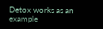Detox works as an example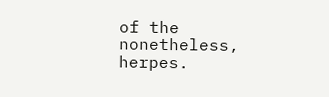of the nonetheless, herpes.